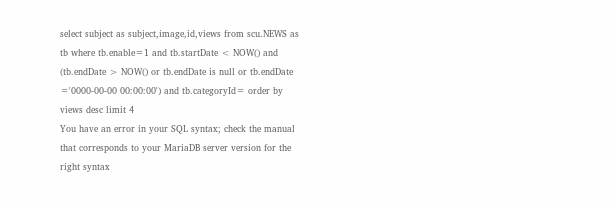select subject as subject,image,id,views from scu.NEWS as tb where tb.enable=1 and tb.startDate < NOW() and (tb.endDate > NOW() or tb.endDate is null or tb.endDate ='0000-00-00 00:00:00') and tb.categoryId= order by views desc limit 4
You have an error in your SQL syntax; check the manual that corresponds to your MariaDB server version for the right syntax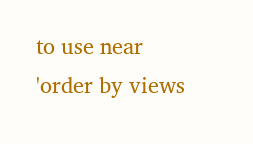to use near 'order by views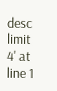desc limit 4' at line 1